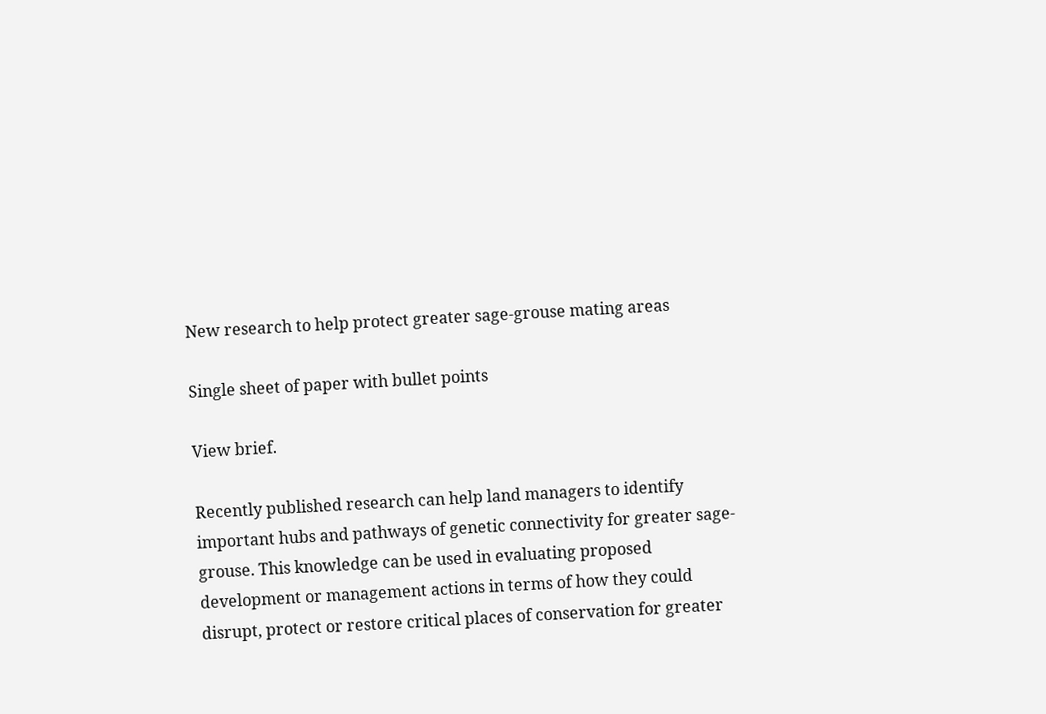New research to help protect greater sage-grouse mating areas

Single sheet of paper with bullet points

View brief.

Recently published research can help land managers to identify important hubs and pathways of genetic connectivity for greater sage-grouse. This knowledge can be used in evaluating proposed development or management actions in terms of how they could disrupt, protect or restore critical places of conservation for greater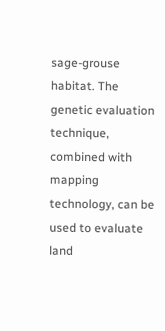sage-grouse habitat. The genetic evaluation technique, combined with mapping technology, can be used to evaluate land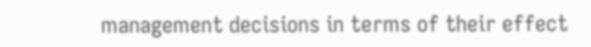management decisions in terms of their effect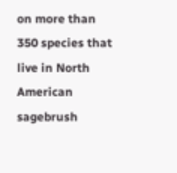on more than 350 species that live in North American sagebrush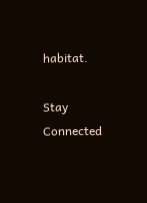habitat.

Stay Connected